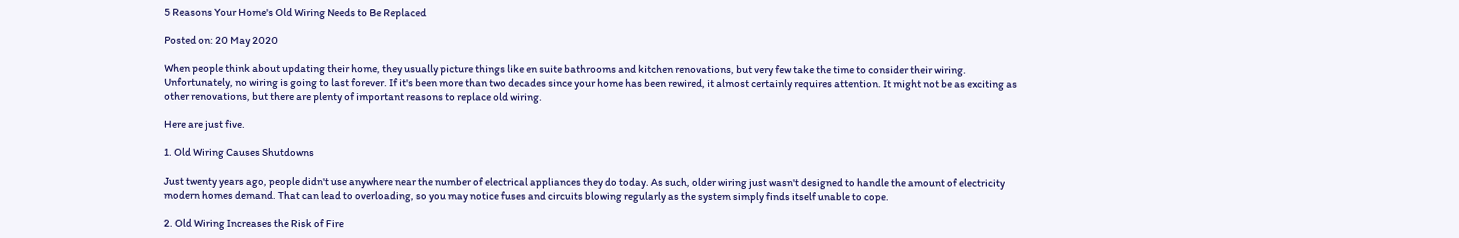5 Reasons Your Home's Old Wiring Needs to Be Replaced

Posted on: 20 May 2020

When people think about updating their home, they usually picture things like en suite bathrooms and kitchen renovations, but very few take the time to consider their wiring. Unfortunately, no wiring is going to last forever. If it's been more than two decades since your home has been rewired, it almost certainly requires attention. It might not be as exciting as other renovations, but there are plenty of important reasons to replace old wiring.

Here are just five.

1. Old Wiring Causes Shutdowns

Just twenty years ago, people didn't use anywhere near the number of electrical appliances they do today. As such, older wiring just wasn't designed to handle the amount of electricity modern homes demand. That can lead to overloading, so you may notice fuses and circuits blowing regularly as the system simply finds itself unable to cope.

2. Old Wiring Increases the Risk of Fire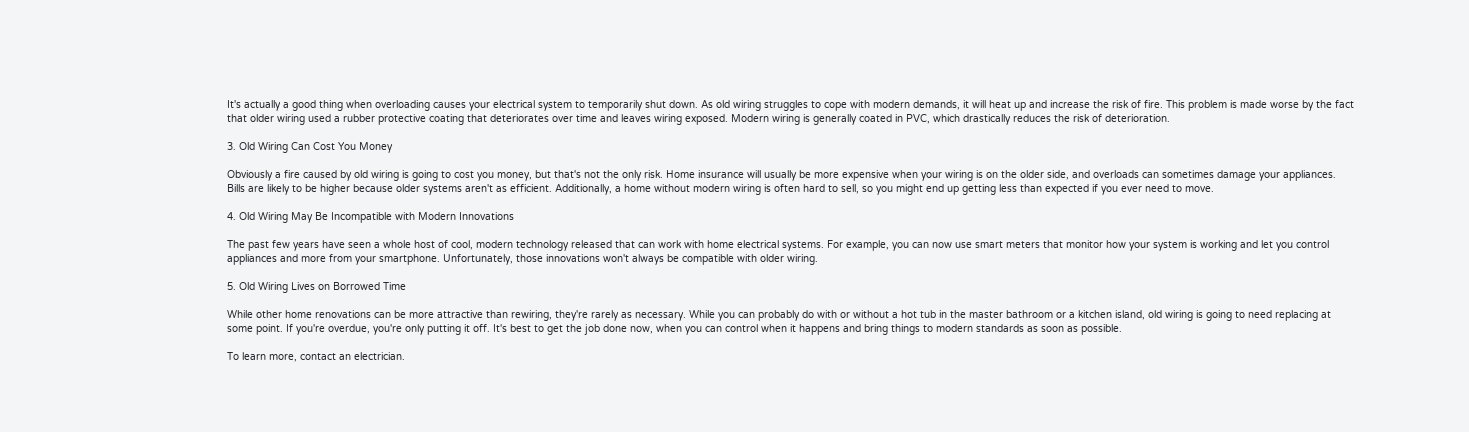It's actually a good thing when overloading causes your electrical system to temporarily shut down. As old wiring struggles to cope with modern demands, it will heat up and increase the risk of fire. This problem is made worse by the fact that older wiring used a rubber protective coating that deteriorates over time and leaves wiring exposed. Modern wiring is generally coated in PVC, which drastically reduces the risk of deterioration.

3. Old Wiring Can Cost You Money

Obviously a fire caused by old wiring is going to cost you money, but that's not the only risk. Home insurance will usually be more expensive when your wiring is on the older side, and overloads can sometimes damage your appliances. Bills are likely to be higher because older systems aren't as efficient. Additionally, a home without modern wiring is often hard to sell, so you might end up getting less than expected if you ever need to move.

4. Old Wiring May Be Incompatible with Modern Innovations

The past few years have seen a whole host of cool, modern technology released that can work with home electrical systems. For example, you can now use smart meters that monitor how your system is working and let you control appliances and more from your smartphone. Unfortunately, those innovations won't always be compatible with older wiring.

5. Old Wiring Lives on Borrowed Time

While other home renovations can be more attractive than rewiring, they're rarely as necessary. While you can probably do with or without a hot tub in the master bathroom or a kitchen island, old wiring is going to need replacing at some point. If you're overdue, you're only putting it off. It's best to get the job done now, when you can control when it happens and bring things to modern standards as soon as possible.

To learn more, contact an electrician.